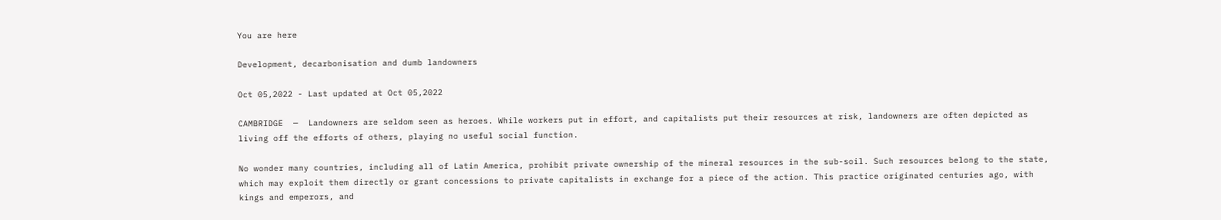You are here

Development, decarbonisation and dumb landowners

Oct 05,2022 - Last updated at Oct 05,2022

CAMBRIDGE  —  Landowners are seldom seen as heroes. While workers put in effort, and capitalists put their resources at risk, landowners are often depicted as living off the efforts of others, playing no useful social function.

No wonder many countries, including all of Latin America, prohibit private ownership of the mineral resources in the sub-soil. Such resources belong to the state, which may exploit them directly or grant concessions to private capitalists in exchange for a piece of the action. This practice originated centuries ago, with kings and emperors, and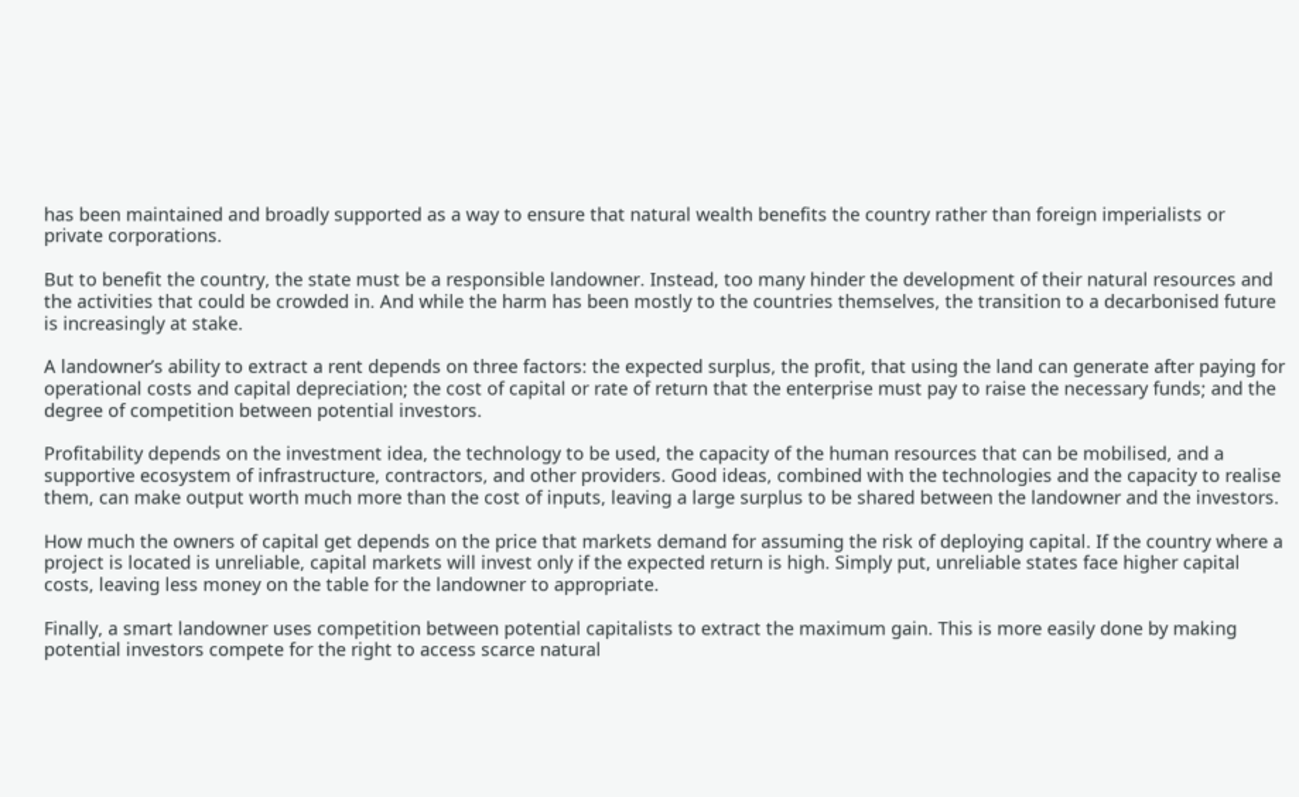has been maintained and broadly supported as a way to ensure that natural wealth benefits the country rather than foreign imperialists or private corporations.

But to benefit the country, the state must be a responsible landowner. Instead, too many hinder the development of their natural resources and the activities that could be crowded in. And while the harm has been mostly to the countries themselves, the transition to a decarbonised future is increasingly at stake.

A landowner’s ability to extract a rent depends on three factors: the expected surplus, the profit, that using the land can generate after paying for operational costs and capital depreciation; the cost of capital or rate of return that the enterprise must pay to raise the necessary funds; and the degree of competition between potential investors.

Profitability depends on the investment idea, the technology to be used, the capacity of the human resources that can be mobilised, and a supportive ecosystem of infrastructure, contractors, and other providers. Good ideas, combined with the technologies and the capacity to realise them, can make output worth much more than the cost of inputs, leaving a large surplus to be shared between the landowner and the investors.

How much the owners of capital get depends on the price that markets demand for assuming the risk of deploying capital. If the country where a project is located is unreliable, capital markets will invest only if the expected return is high. Simply put, unreliable states face higher capital costs, leaving less money on the table for the landowner to appropriate.

Finally, a smart landowner uses competition between potential capitalists to extract the maximum gain. This is more easily done by making potential investors compete for the right to access scarce natural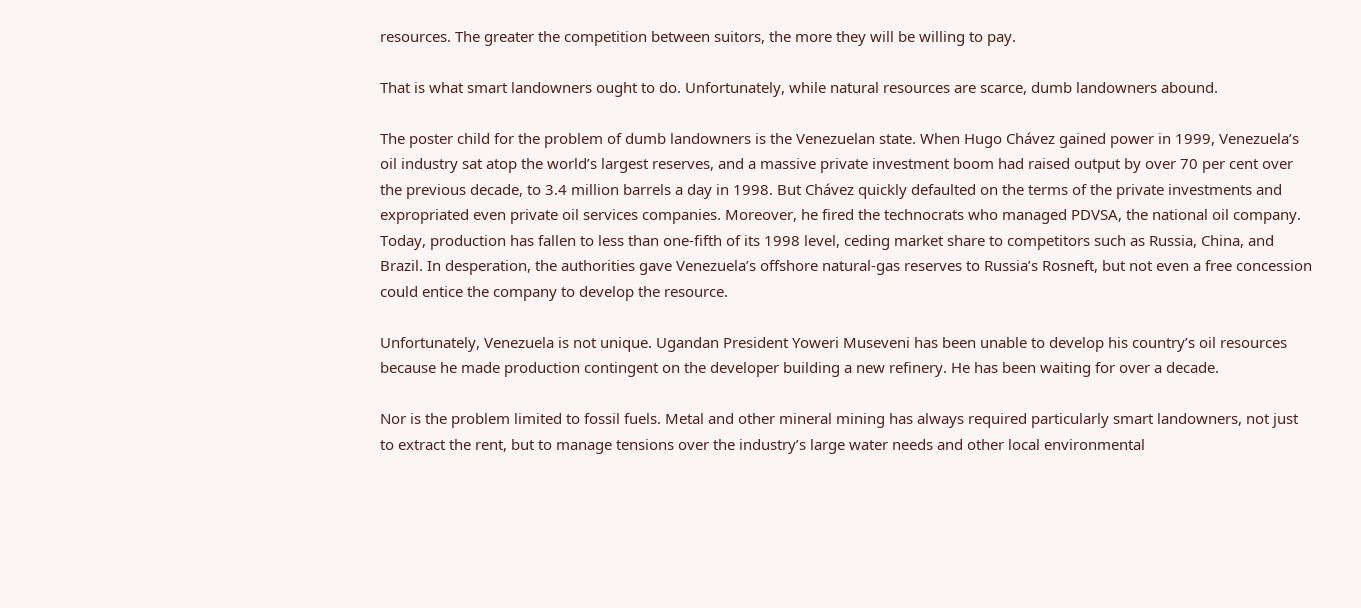resources. The greater the competition between suitors, the more they will be willing to pay.

That is what smart landowners ought to do. Unfortunately, while natural resources are scarce, dumb landowners abound.

The poster child for the problem of dumb landowners is the Venezuelan state. When Hugo Chávez gained power in 1999, Venezuela’s oil industry sat atop the world’s largest reserves, and a massive private investment boom had raised output by over 70 per cent over the previous decade, to 3.4 million barrels a day in 1998. But Chávez quickly defaulted on the terms of the private investments and expropriated even private oil services companies. Moreover, he fired the technocrats who managed PDVSA, the national oil company. Today, production has fallen to less than one-fifth of its 1998 level, ceding market share to competitors such as Russia, China, and Brazil. In desperation, the authorities gave Venezuela’s offshore natural-gas reserves to Russia’s Rosneft, but not even a free concession could entice the company to develop the resource.

Unfortunately, Venezuela is not unique. Ugandan President Yoweri Museveni has been unable to develop his country’s oil resources because he made production contingent on the developer building a new refinery. He has been waiting for over a decade.

Nor is the problem limited to fossil fuels. Metal and other mineral mining has always required particularly smart landowners, not just to extract the rent, but to manage tensions over the industry’s large water needs and other local environmental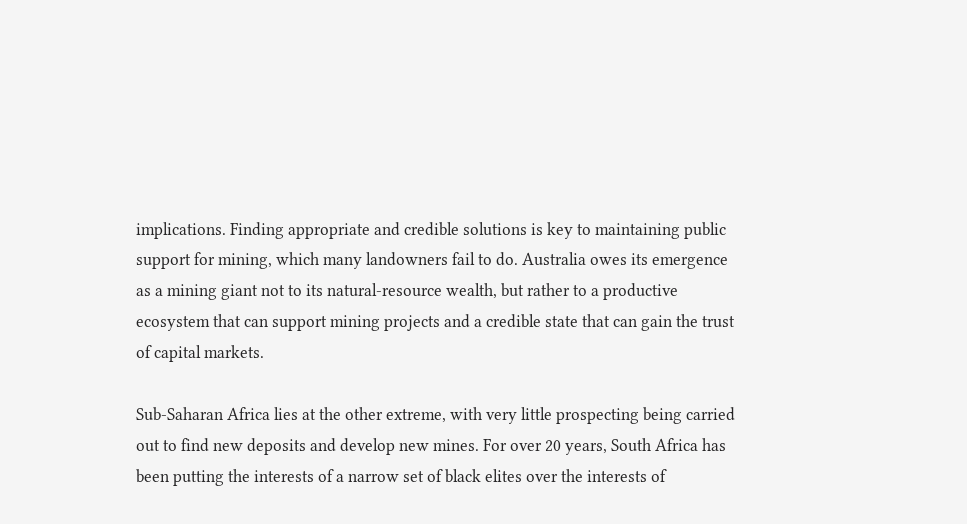implications. Finding appropriate and credible solutions is key to maintaining public support for mining, which many landowners fail to do. Australia owes its emergence as a mining giant not to its natural-resource wealth, but rather to a productive ecosystem that can support mining projects and a credible state that can gain the trust of capital markets.

Sub-Saharan Africa lies at the other extreme, with very little prospecting being carried out to find new deposits and develop new mines. For over 20 years, South Africa has been putting the interests of a narrow set of black elites over the interests of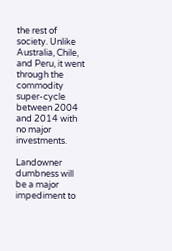the rest of society. Unlike Australia, Chile, and Peru, it went through the commodity super-cycle between 2004 and 2014 with no major investments.

Landowner dumbness will be a major impediment to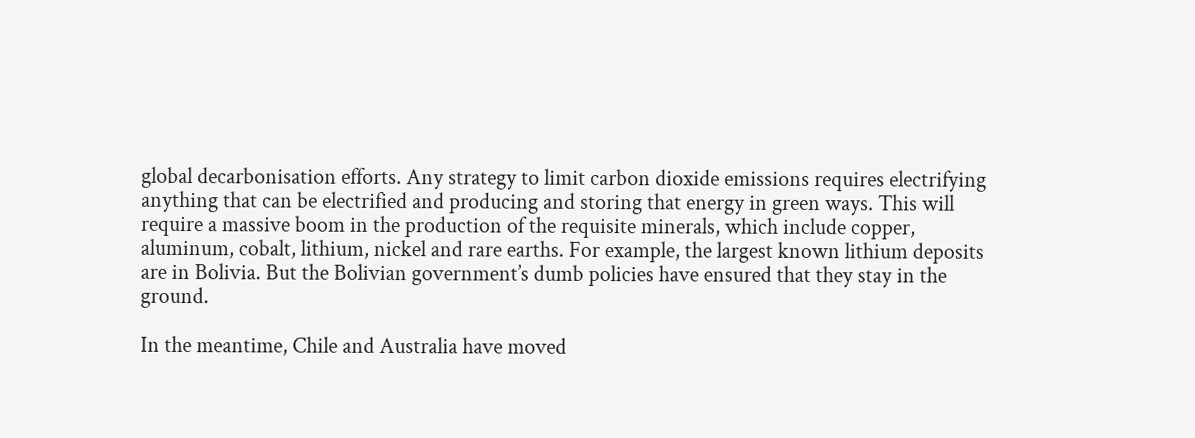global decarbonisation efforts. Any strategy to limit carbon dioxide emissions requires electrifying anything that can be electrified and producing and storing that energy in green ways. This will require a massive boom in the production of the requisite minerals, which include copper, aluminum, cobalt, lithium, nickel and rare earths. For example, the largest known lithium deposits are in Bolivia. But the Bolivian government’s dumb policies have ensured that they stay in the ground.

In the meantime, Chile and Australia have moved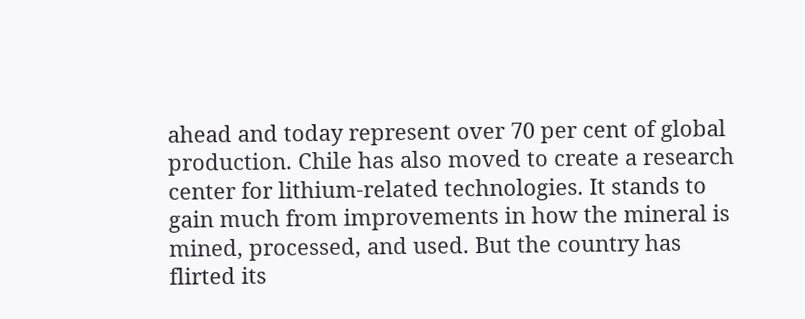ahead and today represent over 70 per cent of global production. Chile has also moved to create a research center for lithium-related technologies. It stands to gain much from improvements in how the mineral is mined, processed, and used. But the country has flirted its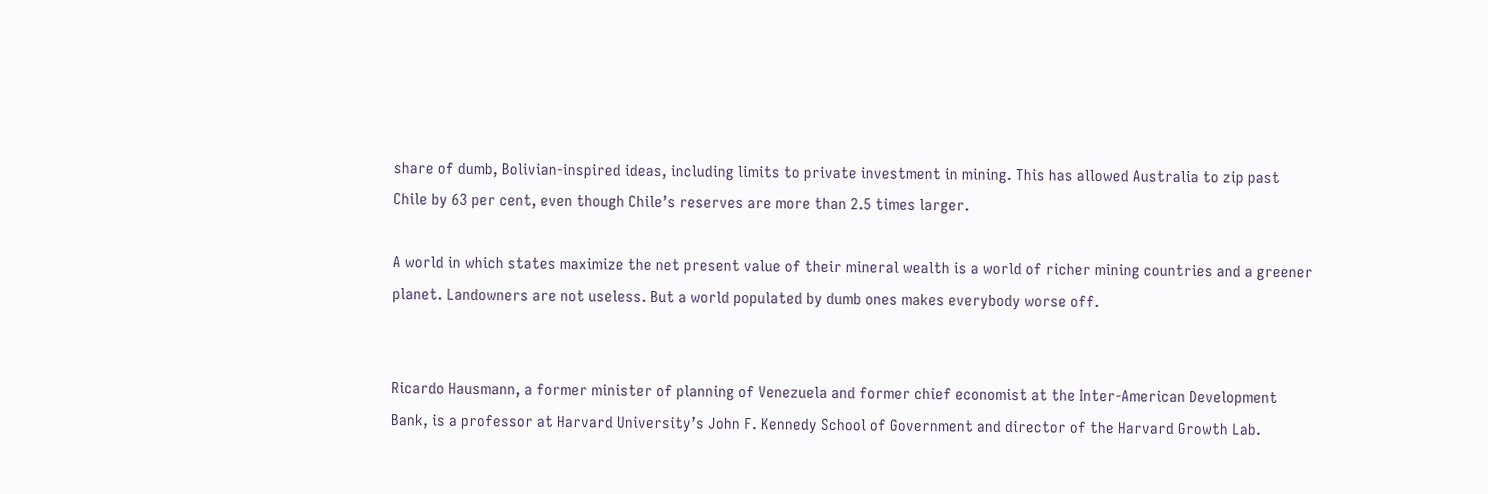share of dumb, Bolivian-inspired ideas, including limits to private investment in mining. This has allowed Australia to zip past Chile by 63 per cent, even though Chile’s reserves are more than 2.5 times larger.

A world in which states maximize the net present value of their mineral wealth is a world of richer mining countries and a greener planet. Landowners are not useless. But a world populated by dumb ones makes everybody worse off.


Ricardo Hausmann, a former minister of planning of Venezuela and former chief economist at the Inter-American Development Bank, is a professor at Harvard University’s John F. Kennedy School of Government and director of the Harvard Growth Lab.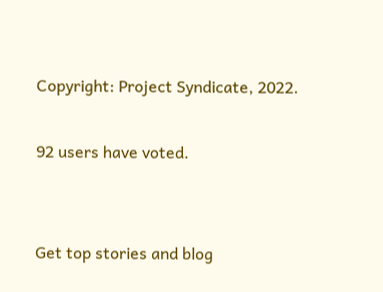Copyright: Project Syndicate, 2022.

92 users have voted.


Get top stories and blog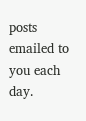posts emailed to you each day.